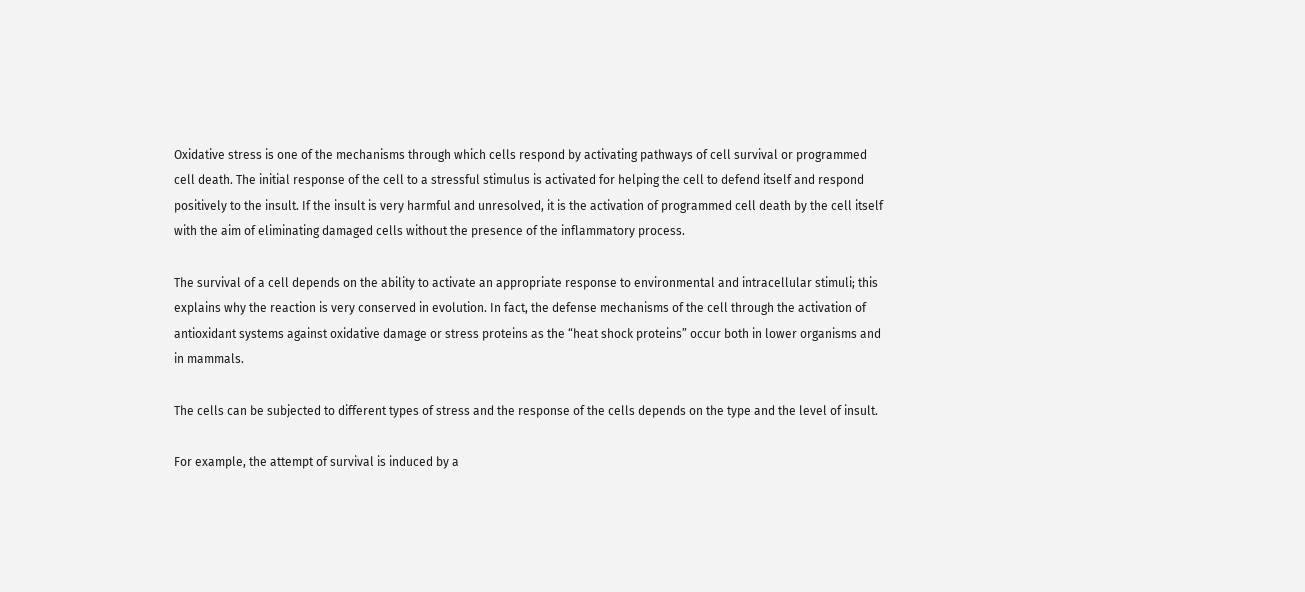Oxidative stress is one of the mechanisms through which cells respond by activating pathways of cell survival or programmed cell death. The initial response of the cell to a stressful stimulus is activated for helping the cell to defend itself and respond positively to the insult. If the insult is very harmful and unresolved, it is the activation of programmed cell death by the cell itself with the aim of eliminating damaged cells without the presence of the inflammatory process.

The survival of a cell depends on the ability to activate an appropriate response to environmental and intracellular stimuli; this explains why the reaction is very conserved in evolution. In fact, the defense mechanisms of the cell through the activation of antioxidant systems against oxidative damage or stress proteins as the “heat shock proteins” occur both in lower organisms and in mammals.

The cells can be subjected to different types of stress and the response of the cells depends on the type and the level of insult.

For example, the attempt of survival is induced by a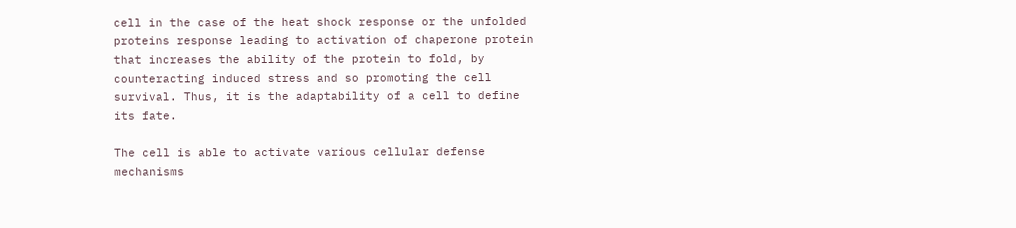cell in the case of the heat shock response or the unfolded proteins response leading to activation of chaperone protein that increases the ability of the protein to fold, by counteracting induced stress and so promoting the cell survival. Thus, it is the adaptability of a cell to define its fate.

The cell is able to activate various cellular defense mechanisms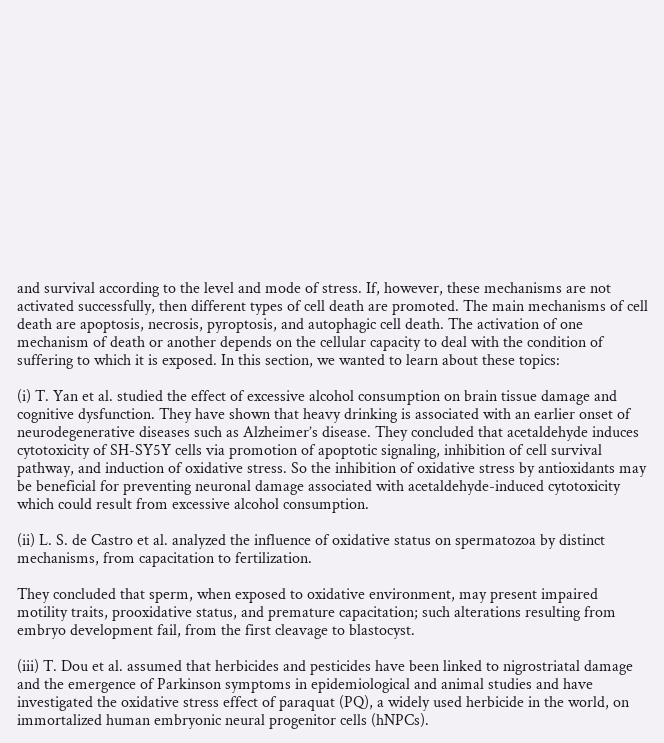and survival according to the level and mode of stress. If, however, these mechanisms are not activated successfully, then different types of cell death are promoted. The main mechanisms of cell death are apoptosis, necrosis, pyroptosis, and autophagic cell death. The activation of one mechanism of death or another depends on the cellular capacity to deal with the condition of suffering to which it is exposed. In this section, we wanted to learn about these topics:

(i) T. Yan et al. studied the effect of excessive alcohol consumption on brain tissue damage and cognitive dysfunction. They have shown that heavy drinking is associated with an earlier onset of neurodegenerative diseases such as Alzheimer’s disease. They concluded that acetaldehyde induces cytotoxicity of SH-SY5Y cells via promotion of apoptotic signaling, inhibition of cell survival pathway, and induction of oxidative stress. So the inhibition of oxidative stress by antioxidants may be beneficial for preventing neuronal damage associated with acetaldehyde-induced cytotoxicity which could result from excessive alcohol consumption.

(ii) L. S. de Castro et al. analyzed the influence of oxidative status on spermatozoa by distinct mechanisms, from capacitation to fertilization.

They concluded that sperm, when exposed to oxidative environment, may present impaired motility traits, prooxidative status, and premature capacitation; such alterations resulting from embryo development fail, from the first cleavage to blastocyst.

(iii) T. Dou et al. assumed that herbicides and pesticides have been linked to nigrostriatal damage and the emergence of Parkinson symptoms in epidemiological and animal studies and have investigated the oxidative stress effect of paraquat (PQ), a widely used herbicide in the world, on immortalized human embryonic neural progenitor cells (hNPCs).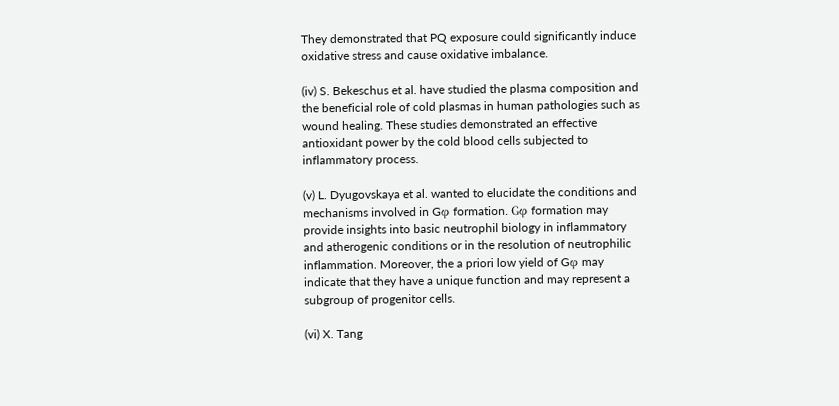They demonstrated that PQ exposure could significantly induce oxidative stress and cause oxidative imbalance.

(iv) S. Bekeschus et al. have studied the plasma composition and the beneficial role of cold plasmas in human pathologies such as wound healing. These studies demonstrated an effective antioxidant power by the cold blood cells subjected to inflammatory process.

(v) L. Dyugovskaya et al. wanted to elucidate the conditions and mechanisms involved in Gφ formation. Gφ formation may provide insights into basic neutrophil biology in inflammatory and atherogenic conditions or in the resolution of neutrophilic inflammation. Moreover, the a priori low yield of Gφ may indicate that they have a unique function and may represent a subgroup of progenitor cells.

(vi) X. Tang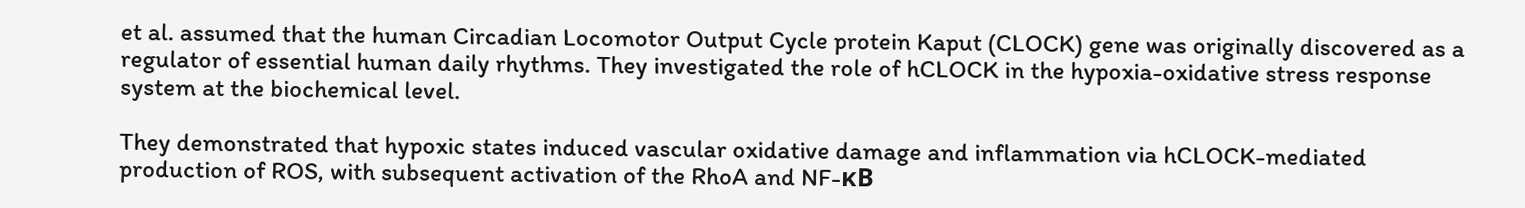et al. assumed that the human Circadian Locomotor Output Cycle protein Kaput (CLOCK) gene was originally discovered as a regulator of essential human daily rhythms. They investigated the role of hCLOCK in the hypoxia-oxidative stress response system at the biochemical level.

They demonstrated that hypoxic states induced vascular oxidative damage and inflammation via hCLOCK-mediated production of ROS, with subsequent activation of the RhoA and NF-κB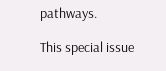pathways.

This special issue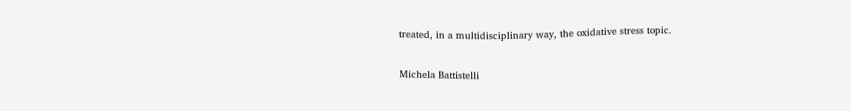treated, in a multidisciplinary way, the oxidative stress topic.

Michela Battistelli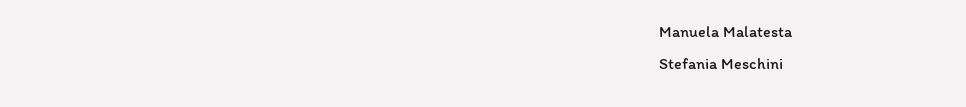Manuela Malatesta
Stefania Meschini